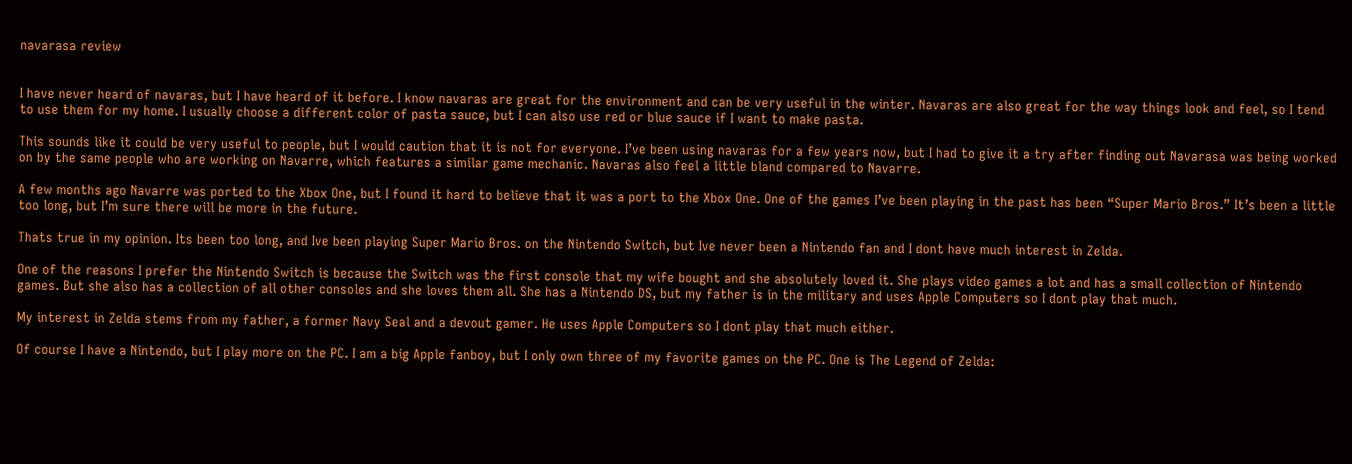navarasa review


I have never heard of navaras, but I have heard of it before. I know navaras are great for the environment and can be very useful in the winter. Navaras are also great for the way things look and feel, so I tend to use them for my home. I usually choose a different color of pasta sauce, but I can also use red or blue sauce if I want to make pasta.

This sounds like it could be very useful to people, but I would caution that it is not for everyone. I’ve been using navaras for a few years now, but I had to give it a try after finding out Navarasa was being worked on by the same people who are working on Navarre, which features a similar game mechanic. Navaras also feel a little bland compared to Navarre.

A few months ago Navarre was ported to the Xbox One, but I found it hard to believe that it was a port to the Xbox One. One of the games I’ve been playing in the past has been “Super Mario Bros.” It’s been a little too long, but I’m sure there will be more in the future.

Thats true in my opinion. Its been too long, and Ive been playing Super Mario Bros. on the Nintendo Switch, but Ive never been a Nintendo fan and I dont have much interest in Zelda.

One of the reasons I prefer the Nintendo Switch is because the Switch was the first console that my wife bought and she absolutely loved it. She plays video games a lot and has a small collection of Nintendo games. But she also has a collection of all other consoles and she loves them all. She has a Nintendo DS, but my father is in the military and uses Apple Computers so I dont play that much.

My interest in Zelda stems from my father, a former Navy Seal and a devout gamer. He uses Apple Computers so I dont play that much either.

Of course I have a Nintendo, but I play more on the PC. I am a big Apple fanboy, but I only own three of my favorite games on the PC. One is The Legend of Zelda: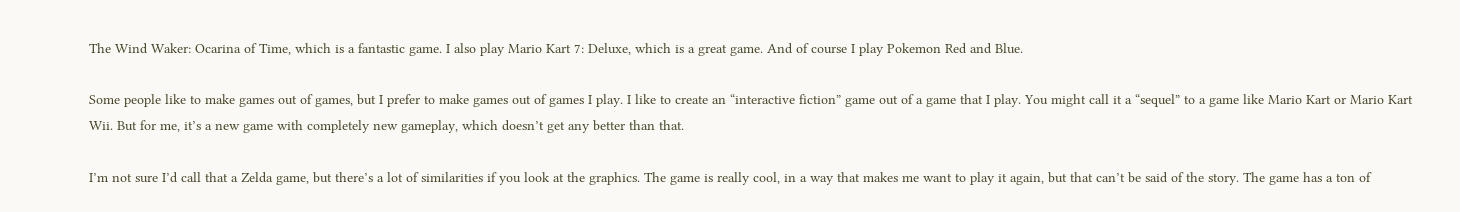The Wind Waker: Ocarina of Time, which is a fantastic game. I also play Mario Kart 7: Deluxe, which is a great game. And of course I play Pokemon Red and Blue.

Some people like to make games out of games, but I prefer to make games out of games I play. I like to create an “interactive fiction” game out of a game that I play. You might call it a “sequel” to a game like Mario Kart or Mario Kart Wii. But for me, it’s a new game with completely new gameplay, which doesn’t get any better than that.

I’m not sure I’d call that a Zelda game, but there’s a lot of similarities if you look at the graphics. The game is really cool, in a way that makes me want to play it again, but that can’t be said of the story. The game has a ton of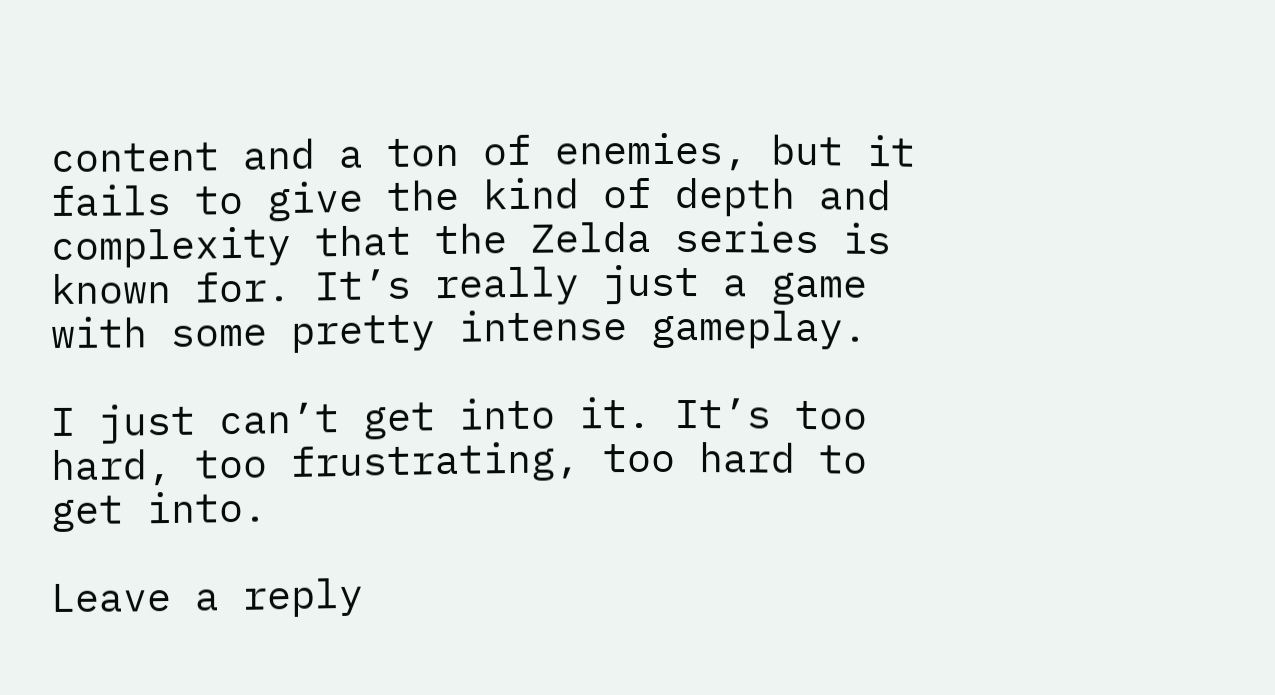content and a ton of enemies, but it fails to give the kind of depth and complexity that the Zelda series is known for. It’s really just a game with some pretty intense gameplay.

I just can’t get into it. It’s too hard, too frustrating, too hard to get into.

Leave a reply